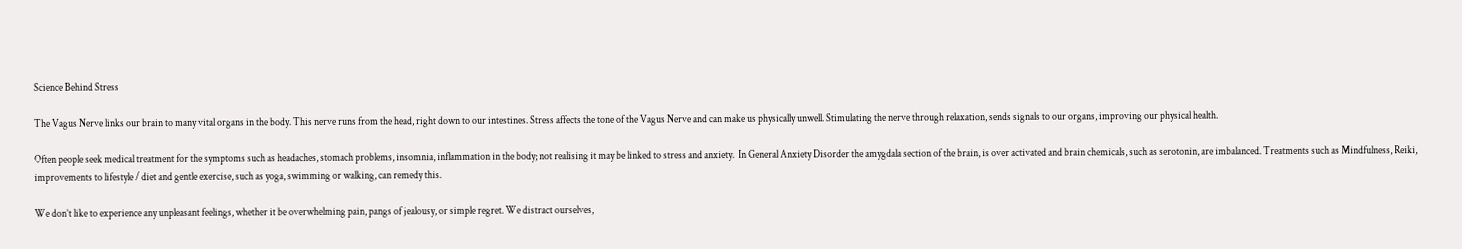Science Behind Stress

The Vagus Nerve links our brain to many vital organs in the body. This nerve runs from the head, right down to our intestines. Stress affects the tone of the Vagus Nerve and can make us physically unwell. Stimulating the nerve through relaxation, sends signals to our organs, improving our physical health.

Often people seek medical treatment for the symptoms such as headaches, stomach problems, insomnia, inflammation in the body; not realising it may be linked to stress and anxiety.  In General Anxiety Disorder the amygdala section of the brain, is over activated and brain chemicals, such as serotonin, are imbalanced. Treatments such as Mindfulness, Reiki, improvements to lifestyle / diet and gentle exercise, such as yoga, swimming or walking, can remedy this.

We don’t like to experience any unpleasant feelings, whether it be overwhelming pain, pangs of jealousy, or simple regret. We distract ourselves,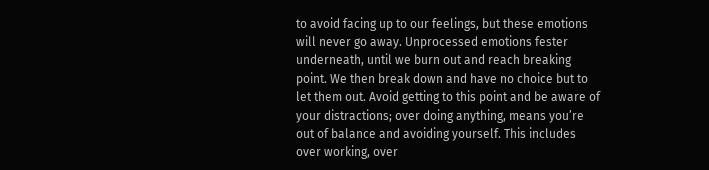to avoid facing up to our feelings, but these emotions will never go away. Unprocessed emotions fester underneath, until we burn out and reach breaking point. We then break down and have no choice but to let them out. Avoid getting to this point and be aware of your distractions; over doing anything, means you’re out of balance and avoiding yourself. This includes over working, over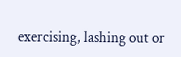exercising, lashing out or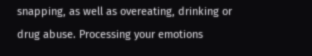snapping, as well as overeating, drinking or drug abuse. Processing your emotions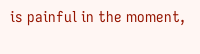is painful in the moment,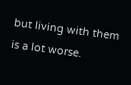but living with them is a lot worse.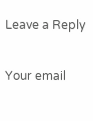Leave a Reply

Your email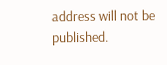address will not be published.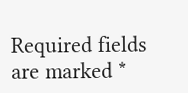Required fields are marked *